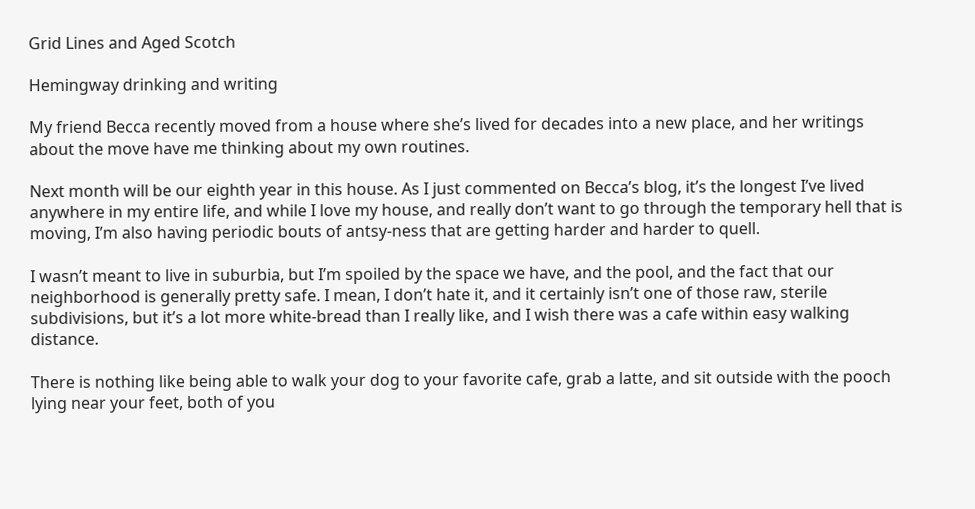Grid Lines and Aged Scotch

Hemingway drinking and writing

My friend Becca recently moved from a house where she’s lived for decades into a new place, and her writings about the move have me thinking about my own routines.

Next month will be our eighth year in this house. As I just commented on Becca’s blog, it’s the longest I’ve lived anywhere in my entire life, and while I love my house, and really don’t want to go through the temporary hell that is moving, I’m also having periodic bouts of antsy-ness that are getting harder and harder to quell.

I wasn’t meant to live in suburbia, but I’m spoiled by the space we have, and the pool, and the fact that our neighborhood is generally pretty safe. I mean, I don’t hate it, and it certainly isn’t one of those raw, sterile subdivisions, but it’s a lot more white-bread than I really like, and I wish there was a cafe within easy walking distance.

There is nothing like being able to walk your dog to your favorite cafe, grab a latte, and sit outside with the pooch lying near your feet, both of you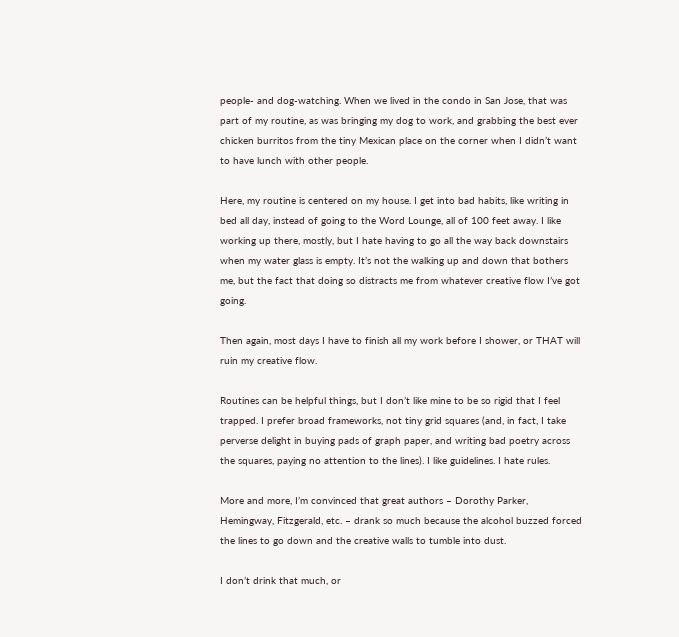people- and dog-watching. When we lived in the condo in San Jose, that was part of my routine, as was bringing my dog to work, and grabbing the best ever chicken burritos from the tiny Mexican place on the corner when I didn’t want to have lunch with other people.

Here, my routine is centered on my house. I get into bad habits, like writing in bed all day, instead of going to the Word Lounge, all of 100 feet away. I like working up there, mostly, but I hate having to go all the way back downstairs when my water glass is empty. It’s not the walking up and down that bothers me, but the fact that doing so distracts me from whatever creative flow I’ve got going.

Then again, most days I have to finish all my work before I shower, or THAT will ruin my creative flow.

Routines can be helpful things, but I don’t like mine to be so rigid that I feel trapped. I prefer broad frameworks, not tiny grid squares (and, in fact, I take perverse delight in buying pads of graph paper, and writing bad poetry across the squares, paying no attention to the lines). I like guidelines. I hate rules.

More and more, I’m convinced that great authors – Dorothy Parker, Hemingway, Fitzgerald, etc. – drank so much because the alcohol buzzed forced the lines to go down and the creative walls to tumble into dust.

I don’t drink that much, or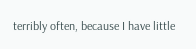terribly often, because I have little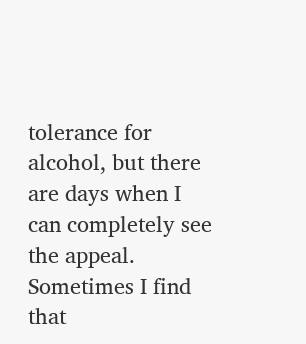tolerance for alcohol, but there are days when I can completely see the appeal. Sometimes I find that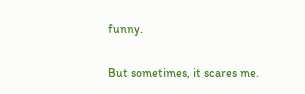funny.

But sometimes, it scares me.